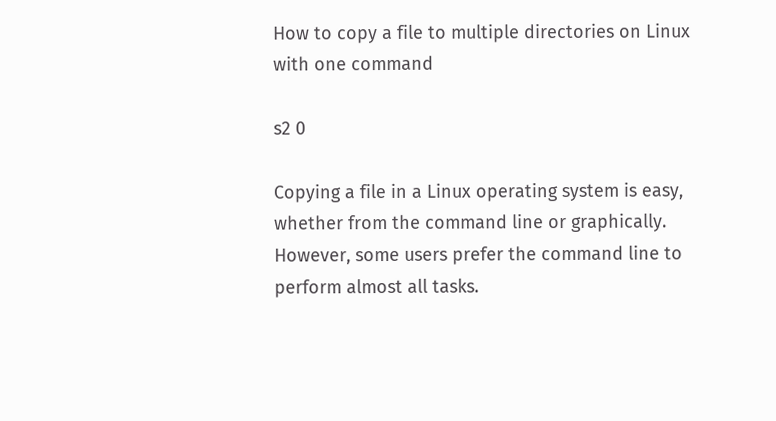How to copy a file to multiple directories on Linux with one command

s2 0

Copying a file in a Linux operating system is easy, whether from the command line or graphically. However, some users prefer the command line to perform almost all tasks.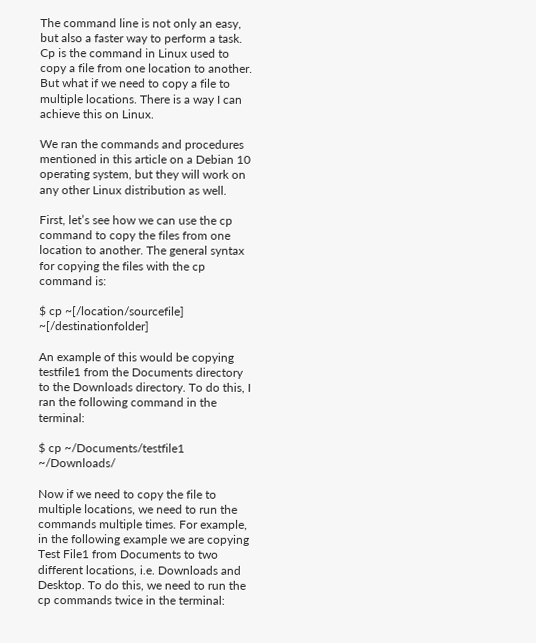The command line is not only an easy, but also a faster way to perform a task. Cp is the command in Linux used to copy a file from one location to another. But what if we need to copy a file to multiple locations. There is a way I can achieve this on Linux.

We ran the commands and procedures mentioned in this article on a Debian 10 operating system, but they will work on any other Linux distribution as well.

First, let’s see how we can use the cp command to copy the files from one location to another. The general syntax for copying the files with the cp command is:

$ cp ~[/location/sourcefile] ~[/destinationfolder]

An example of this would be copying testfile1 from the Documents directory to the Downloads directory. To do this, I ran the following command in the terminal:

$ cp ~/Documents/testfile1 ~/Downloads/

Now if we need to copy the file to multiple locations, we need to run the commands multiple times. For example, in the following example we are copying Test File1 from Documents to two different locations, i.e. Downloads and Desktop. To do this, we need to run the cp commands twice in the terminal: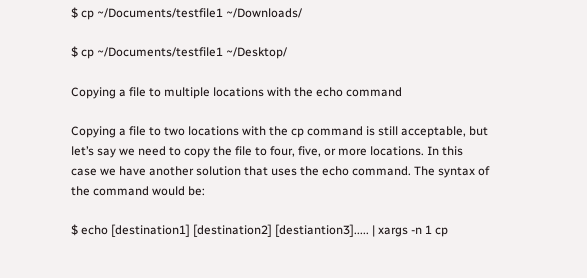$ cp ~/Documents/testfile1 ~/Downloads/

$ cp ~/Documents/testfile1 ~/Desktop/

Copying a file to multiple locations with the echo command

Copying a file to two locations with the cp command is still acceptable, but let’s say we need to copy the file to four, five, or more locations. In this case we have another solution that uses the echo command. The syntax of the command would be:

$ echo [destination1] [destination2] [destiantion3]..... | xargs -n 1 cp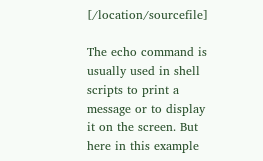[/location/sourcefile]

The echo command is usually used in shell scripts to print a message or to display it on the screen. But here in this example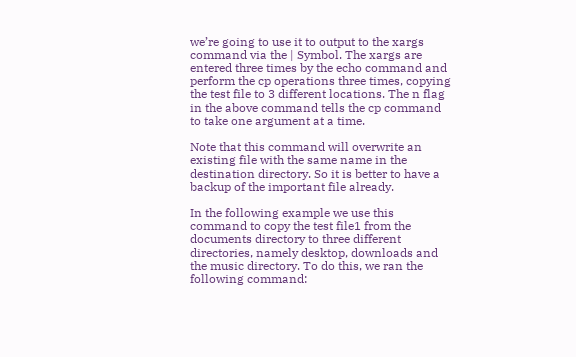we’re going to use it to output to the xargs command via the | Symbol. The xargs are entered three times by the echo command and perform the cp operations three times, copying the test file to 3 different locations. The n flag in the above command tells the cp command to take one argument at a time.

Note that this command will overwrite an existing file with the same name in the destination directory. So it is better to have a backup of the important file already.

In the following example we use this command to copy the test file1 from the documents directory to three different directories, namely desktop, downloads and the music directory. To do this, we ran the following command: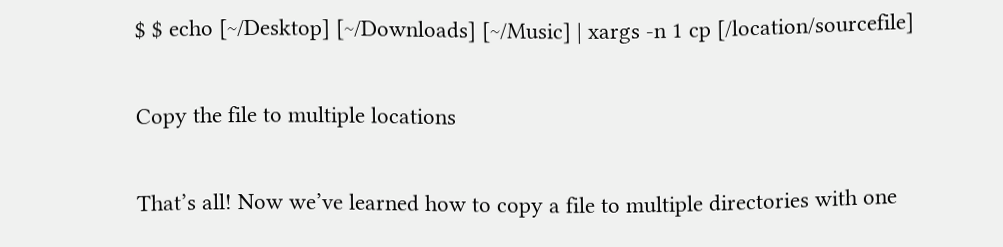$ $ echo [~/Desktop] [~/Downloads] [~/Music] | xargs -n 1 cp [/location/sourcefile]

Copy the file to multiple locations

That’s all! Now we’ve learned how to copy a file to multiple directories with one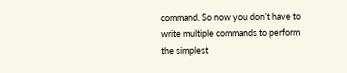command. So now you don’t have to write multiple commands to perform the simplest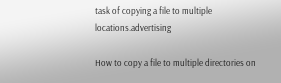task of copying a file to multiple locations.advertising

How to copy a file to multiple directories on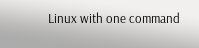Linux with one command